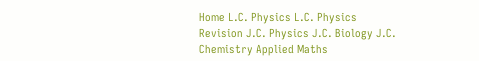Home L.C. Physics L.C. Physics Revision J.C. Physics J.C. Biology J.C. Chemistry Applied Maths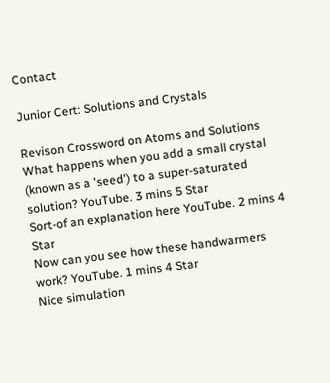Contact

Junior Cert: Solutions and Crystals

Revison Crossword on Atoms and Solutions
What happens when you add a small crystal (known as a 'seed') to a super-saturated solution? YouTube. 3 mins 5 Star
Sort-of an explanation here YouTube. 2 mins 4 Star
Now can you see how these handwarmers work? YouTube. 1 mins 4 Star
Nice simulation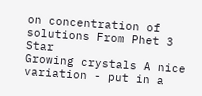on concentration of solutions From Phet 3 Star
Growing crystals A nice variation - put in a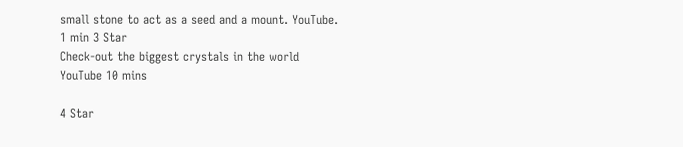small stone to act as a seed and a mount. YouTube. 1 min 3 Star
Check-out the biggest crystals in the world YouTube 10 mins

4 Star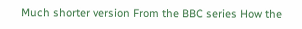Much shorter version From the BBC series How the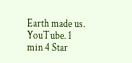Earth made us. YouTube. 1 min 4 Star